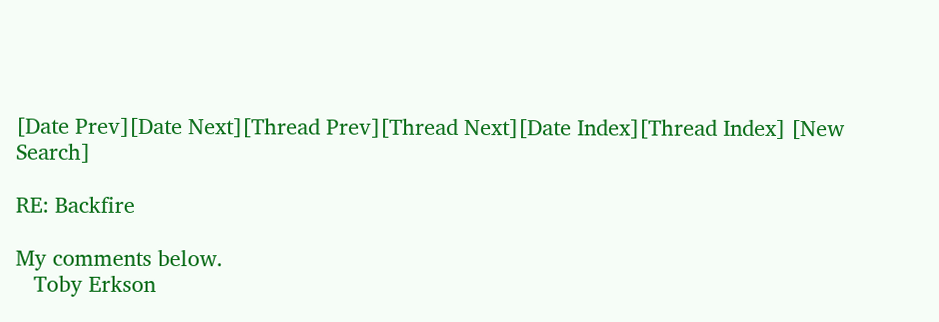[Date Prev][Date Next][Thread Prev][Thread Next][Date Index][Thread Index] [New Search]

RE: Backfire

My comments below.
   Toby Erkson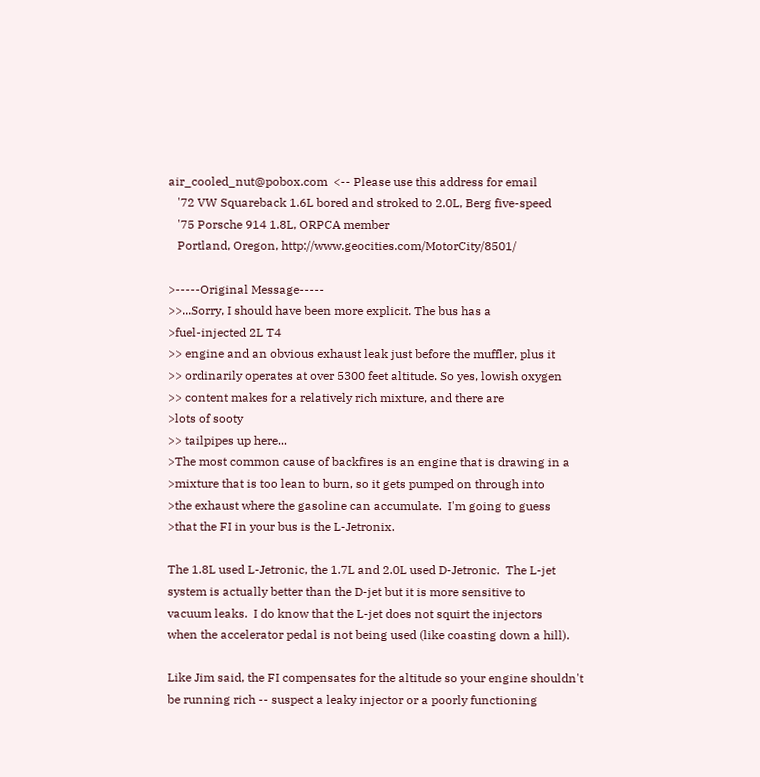air_cooled_nut@pobox.com  <-- Please use this address for email
   '72 VW Squareback 1.6L bored and stroked to 2.0L, Berg five-speed
   '75 Porsche 914 1.8L, ORPCA member
   Portland, Oregon, http://www.geocities.com/MotorCity/8501/

>-----Original Message-----
>>...Sorry, I should have been more explicit. The bus has a
>fuel-injected 2L T4
>> engine and an obvious exhaust leak just before the muffler, plus it
>> ordinarily operates at over 5300 feet altitude. So yes, lowish oxygen
>> content makes for a relatively rich mixture, and there are
>lots of sooty
>> tailpipes up here...
>The most common cause of backfires is an engine that is drawing in a
>mixture that is too lean to burn, so it gets pumped on through into
>the exhaust where the gasoline can accumulate.  I'm going to guess
>that the FI in your bus is the L-Jetronix.

The 1.8L used L-Jetronic, the 1.7L and 2.0L used D-Jetronic.  The L-jet
system is actually better than the D-jet but it is more sensitive to
vacuum leaks.  I do know that the L-jet does not squirt the injectors
when the accelerator pedal is not being used (like coasting down a hill).

Like Jim said, the FI compensates for the altitude so your engine shouldn't
be running rich -- suspect a leaky injector or a poorly functioning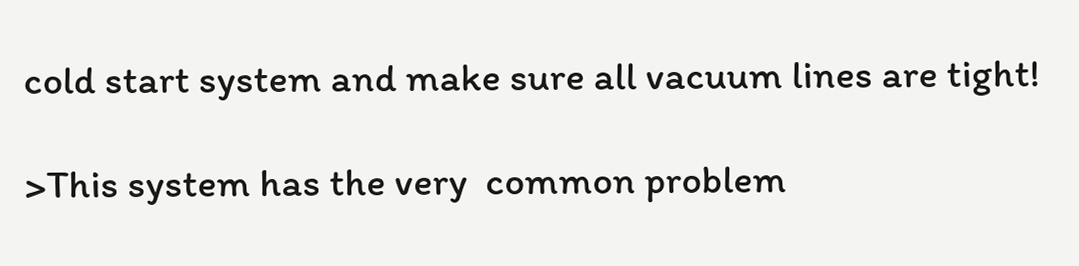cold start system and make sure all vacuum lines are tight!

>This system has the very  common problem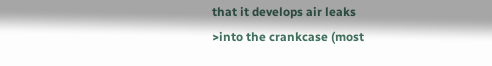that it develops air leaks
>into the crankcase (most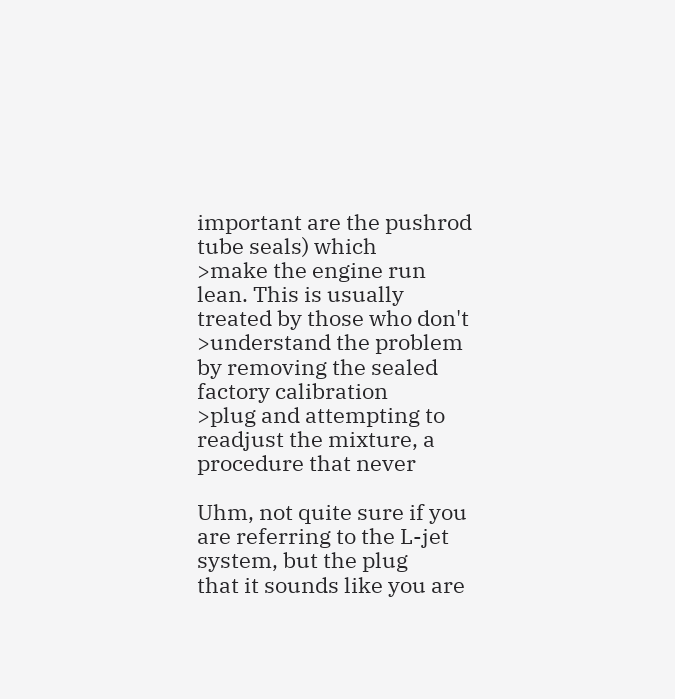important are the pushrod tube seals) which
>make the engine run lean. This is usually treated by those who don't
>understand the problem by removing the sealed factory calibration
>plug and attempting to readjust the mixture, a procedure that never

Uhm, not quite sure if you are referring to the L-jet system, but the plug
that it sounds like you are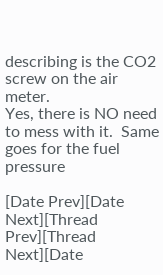describing is the CO2 screw on the air meter.
Yes, there is NO need to mess with it.  Same goes for the fuel pressure

[Date Prev][Date Next][Thread Prev][Thread Next][Date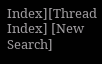Index][Thread Index] [New Search]